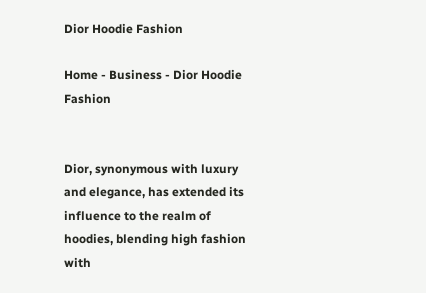Dior Hoodie Fashion

Home - Business - Dior Hoodie Fashion


Dior, synonymous with luxury and elegance, has extended its influence to the realm of hoodies, blending high fashion with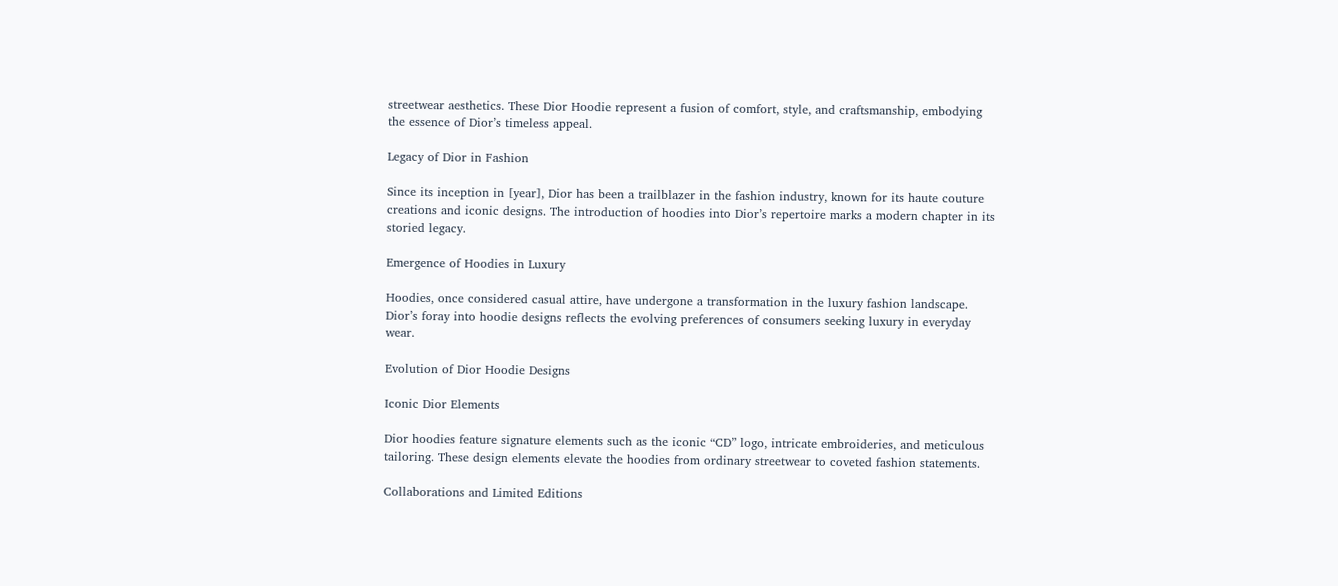streetwear aesthetics. These Dior Hoodie represent a fusion of comfort, style, and craftsmanship, embodying the essence of Dior’s timeless appeal.

Legacy of Dior in Fashion

Since its inception in [year], Dior has been a trailblazer in the fashion industry, known for its haute couture creations and iconic designs. The introduction of hoodies into Dior’s repertoire marks a modern chapter in its storied legacy.

Emergence of Hoodies in Luxury

Hoodies, once considered casual attire, have undergone a transformation in the luxury fashion landscape. Dior’s foray into hoodie designs reflects the evolving preferences of consumers seeking luxury in everyday wear.

Evolution of Dior Hoodie Designs

Iconic Dior Elements

Dior hoodies feature signature elements such as the iconic “CD” logo, intricate embroideries, and meticulous tailoring. These design elements elevate the hoodies from ordinary streetwear to coveted fashion statements.

Collaborations and Limited Editions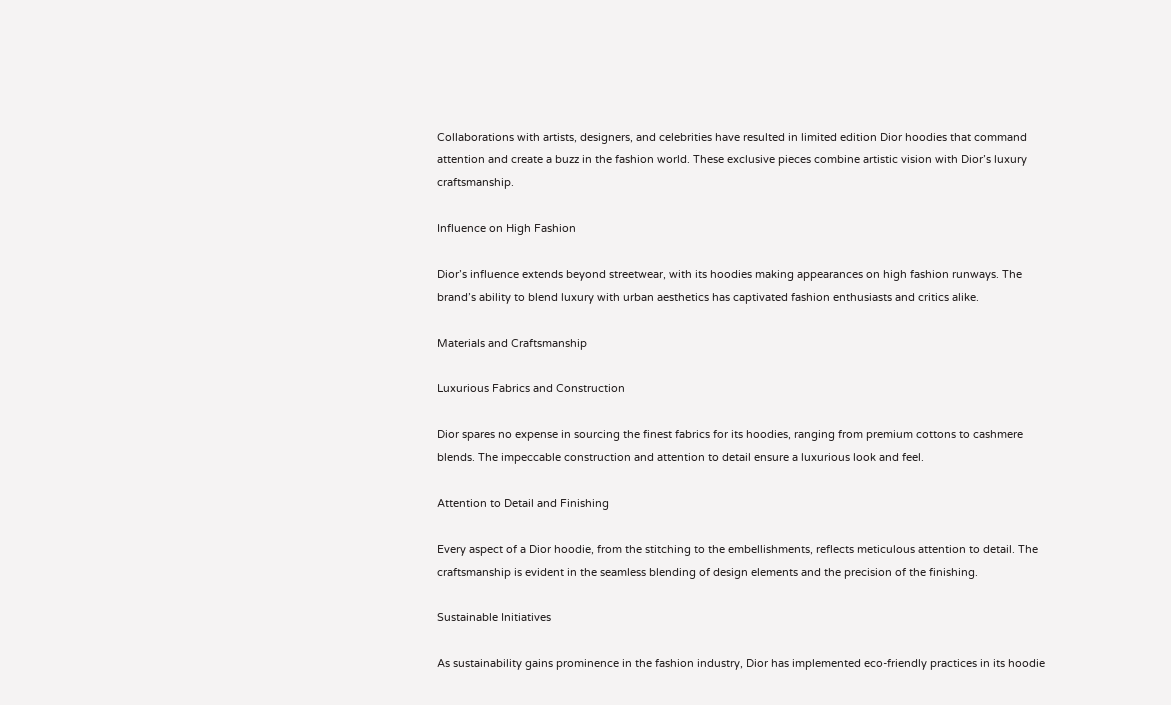Collaborations with artists, designers, and celebrities have resulted in limited edition Dior hoodies that command attention and create a buzz in the fashion world. These exclusive pieces combine artistic vision with Dior’s luxury craftsmanship.

Influence on High Fashion

Dior’s influence extends beyond streetwear, with its hoodies making appearances on high fashion runways. The brand’s ability to blend luxury with urban aesthetics has captivated fashion enthusiasts and critics alike.

Materials and Craftsmanship

Luxurious Fabrics and Construction

Dior spares no expense in sourcing the finest fabrics for its hoodies, ranging from premium cottons to cashmere blends. The impeccable construction and attention to detail ensure a luxurious look and feel.

Attention to Detail and Finishing

Every aspect of a Dior hoodie, from the stitching to the embellishments, reflects meticulous attention to detail. The craftsmanship is evident in the seamless blending of design elements and the precision of the finishing.

Sustainable Initiatives

As sustainability gains prominence in the fashion industry, Dior has implemented eco-friendly practices in its hoodie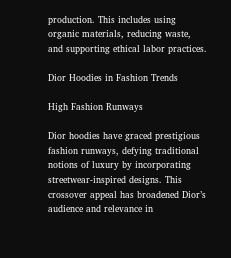production. This includes using organic materials, reducing waste, and supporting ethical labor practices.

Dior Hoodies in Fashion Trends

High Fashion Runways

Dior hoodies have graced prestigious fashion runways, defying traditional notions of luxury by incorporating streetwear-inspired designs. This crossover appeal has broadened Dior’s audience and relevance in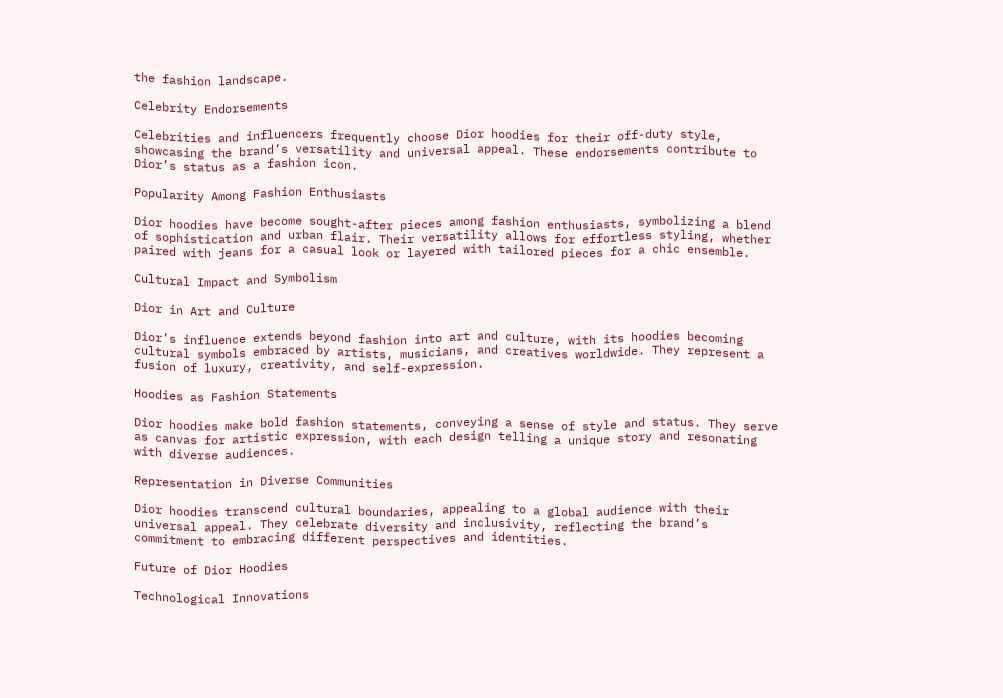the fashion landscape.

Celebrity Endorsements

Celebrities and influencers frequently choose Dior hoodies for their off-duty style, showcasing the brand’s versatility and universal appeal. These endorsements contribute to Dior’s status as a fashion icon.

Popularity Among Fashion Enthusiasts

Dior hoodies have become sought-after pieces among fashion enthusiasts, symbolizing a blend of sophistication and urban flair. Their versatility allows for effortless styling, whether paired with jeans for a casual look or layered with tailored pieces for a chic ensemble.

Cultural Impact and Symbolism

Dior in Art and Culture

Dior’s influence extends beyond fashion into art and culture, with its hoodies becoming cultural symbols embraced by artists, musicians, and creatives worldwide. They represent a fusion of luxury, creativity, and self-expression.

Hoodies as Fashion Statements

Dior hoodies make bold fashion statements, conveying a sense of style and status. They serve as canvas for artistic expression, with each design telling a unique story and resonating with diverse audiences.

Representation in Diverse Communities

Dior hoodies transcend cultural boundaries, appealing to a global audience with their universal appeal. They celebrate diversity and inclusivity, reflecting the brand’s commitment to embracing different perspectives and identities.

Future of Dior Hoodies

Technological Innovations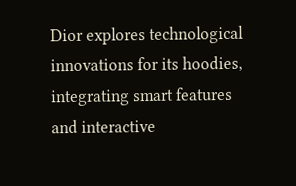Dior explores technological innovations for its hoodies, integrating smart features and interactive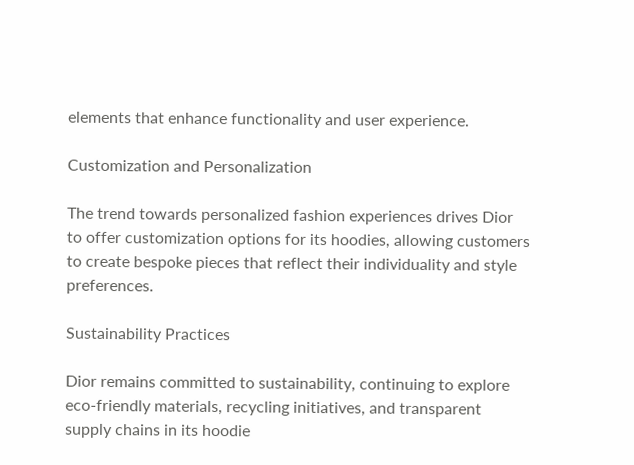elements that enhance functionality and user experience.

Customization and Personalization

The trend towards personalized fashion experiences drives Dior to offer customization options for its hoodies, allowing customers to create bespoke pieces that reflect their individuality and style preferences.

Sustainability Practices

Dior remains committed to sustainability, continuing to explore eco-friendly materials, recycling initiatives, and transparent supply chains in its hoodie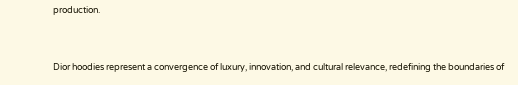production.


Dior hoodies represent a convergence of luxury, innovation, and cultural relevance, redefining the boundaries of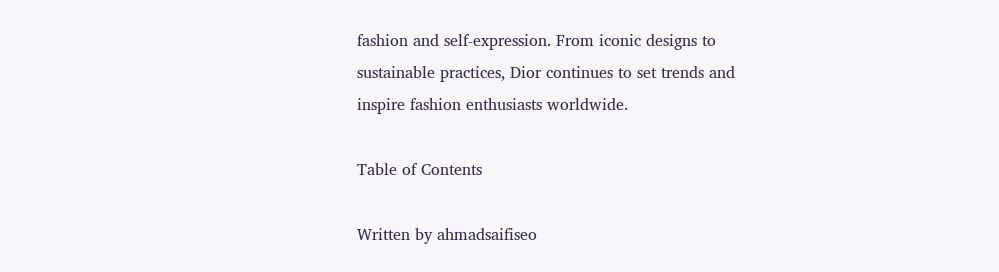fashion and self-expression. From iconic designs to sustainable practices, Dior continues to set trends and inspire fashion enthusiasts worldwide.

Table of Contents

Written by ahmadsaifiseo